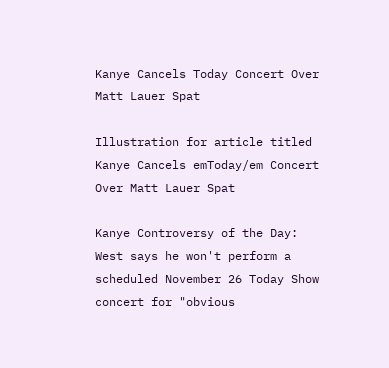Kanye Cancels Today Concert Over Matt Lauer Spat

Illustration for article titled Kanye Cancels emToday/em Concert Over Matt Lauer Spat

Kanye Controversy of the Day: West says he won't perform a scheduled November 26 Today Show concert for "obvious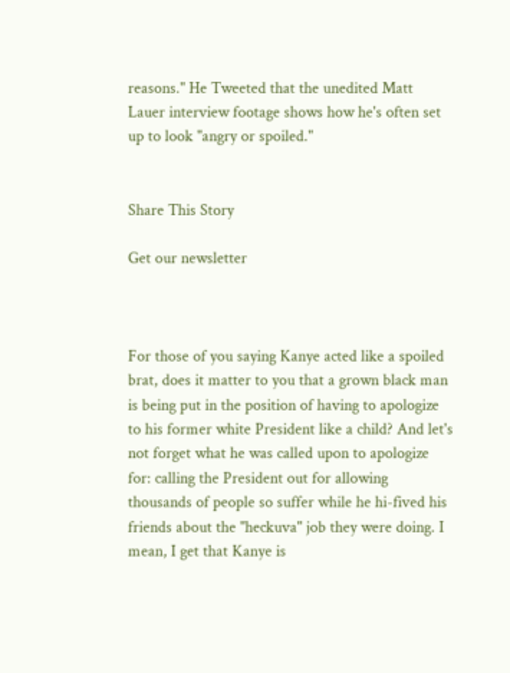reasons." He Tweeted that the unedited Matt Lauer interview footage shows how he's often set up to look "angry or spoiled."


Share This Story

Get our newsletter



For those of you saying Kanye acted like a spoiled brat, does it matter to you that a grown black man is being put in the position of having to apologize to his former white President like a child? And let's not forget what he was called upon to apologize for: calling the President out for allowing thousands of people so suffer while he hi-fived his friends about the "heckuva" job they were doing. I mean, I get that Kanye is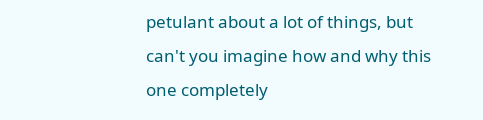petulant about a lot of things, but can't you imagine how and why this one completely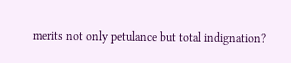merits not only petulance but total indignation?